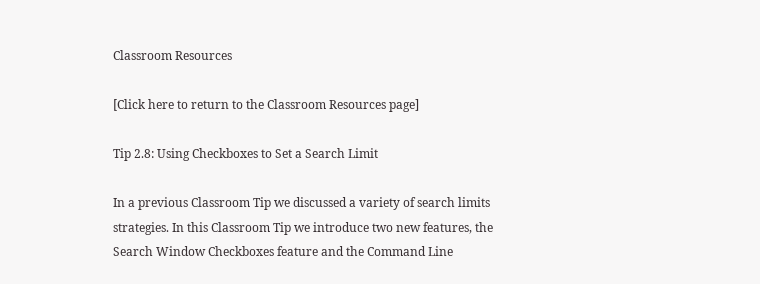Classroom Resources

[Click here to return to the Classroom Resources page]

Tip 2.8: Using Checkboxes to Set a Search Limit

In a previous Classroom Tip we discussed a variety of search limits strategies. In this Classroom Tip we introduce two new features, the Search Window Checkboxes feature and the Command Line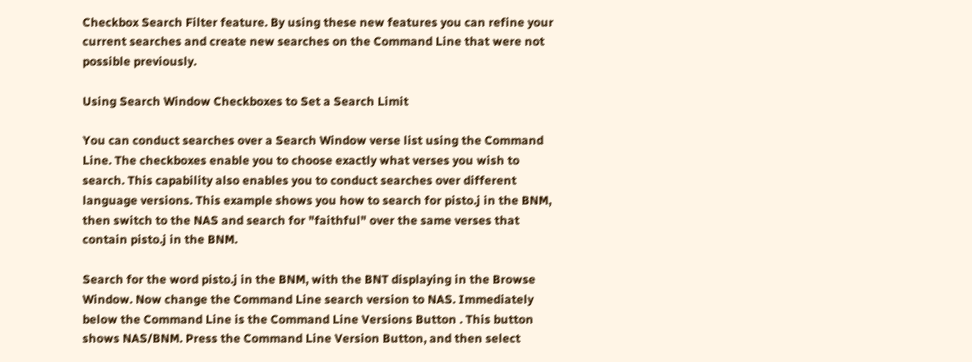Checkbox Search Filter feature. By using these new features you can refine your current searches and create new searches on the Command Line that were not possible previously.

Using Search Window Checkboxes to Set a Search Limit

You can conduct searches over a Search Window verse list using the Command Line. The checkboxes enable you to choose exactly what verses you wish to search. This capability also enables you to conduct searches over different language versions. This example shows you how to search for pisto.j in the BNM, then switch to the NAS and search for "faithful" over the same verses that contain pisto.j in the BNM.

Search for the word pisto.j in the BNM, with the BNT displaying in the Browse Window. Now change the Command Line search version to NAS. Immediately below the Command Line is the Command Line Versions Button . This button shows NAS/BNM. Press the Command Line Version Button, and then select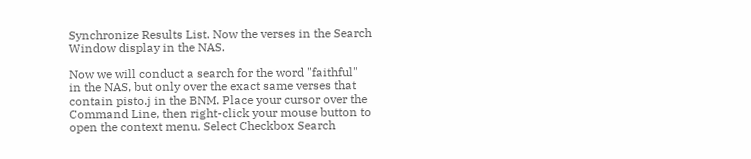Synchronize Results List. Now the verses in the Search Window display in the NAS.

Now we will conduct a search for the word "faithful" in the NAS, but only over the exact same verses that contain pisto.j in the BNM. Place your cursor over the Command Line, then right-click your mouse button to open the context menu. Select Checkbox Search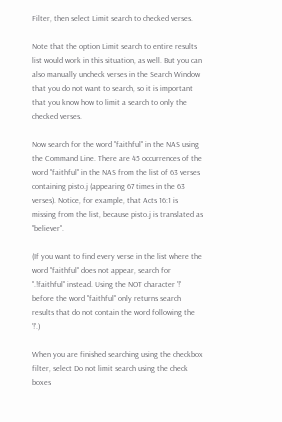Filter, then select Limit search to checked verses.

Note that the option Limit search to entire results list would work in this situation, as well. But you can also manually uncheck verses in the Search Window that you do not want to search, so it is important that you know how to limit a search to only the checked verses.

Now search for the word "faithful" in the NAS using the Command Line. There are 45 occurrences of the word "faithful" in the NAS from the list of 63 verses containing pisto.j (appearing 67 times in the 63 verses). Notice, for example, that Acts 16:1 is missing from the list, because pisto.j is translated as "believer".

(If you want to find every verse in the list where the word "faithful" does not appear, search for ".!faithful" instead. Using the NOT character '!' before the word "faithful" only returns search results that do not contain the word following the '!'.)

When you are finished searching using the checkbox filter, select Do not limit search using the check boxes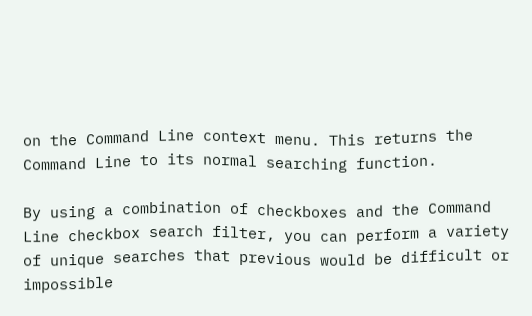on the Command Line context menu. This returns the Command Line to its normal searching function.

By using a combination of checkboxes and the Command Line checkbox search filter, you can perform a variety of unique searches that previous would be difficult or impossible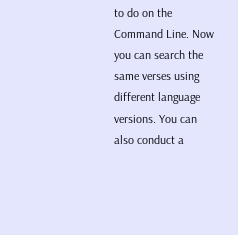to do on the Command Line. Now you can search the same verses using different language versions. You can also conduct a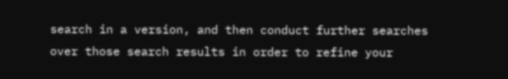search in a version, and then conduct further searches over those search results in order to refine your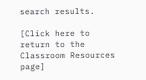search results.

[Click here to return to the Classroom Resources page]